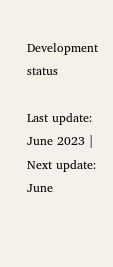Development status

Last update: June 2023 | Next update: June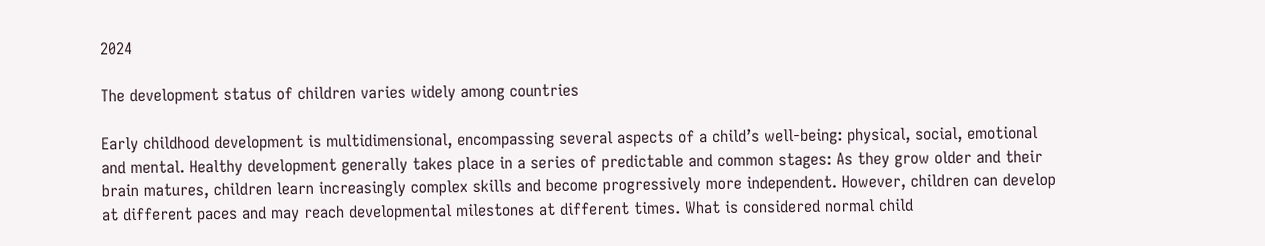2024

The development status of children varies widely among countries

Early childhood development is multidimensional, encompassing several aspects of a child’s well-being: physical, social, emotional and mental. Healthy development generally takes place in a series of predictable and common stages: As they grow older and their brain matures, children learn increasingly complex skills and become progressively more independent. However, children can develop at different paces and may reach developmental milestones at different times. What is considered normal child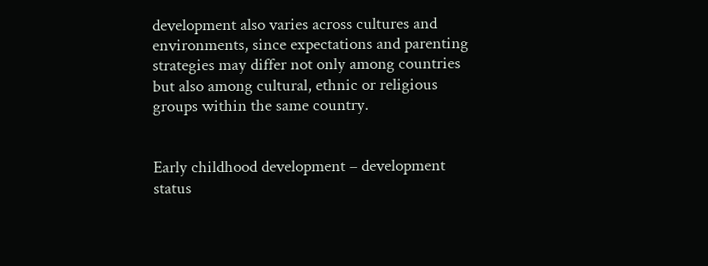development also varies across cultures and environments, since expectations and parenting strategies may differ not only among countries but also among cultural, ethnic or religious groups within the same country.


Early childhood development – development status